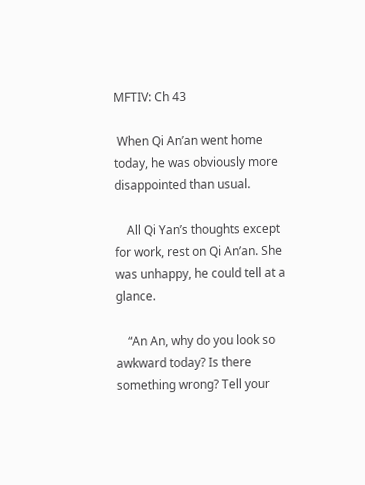MFTIV: Ch 43

 When Qi An’an went home today, he was obviously more disappointed than usual.

    All Qi Yan’s thoughts except for work, rest on Qi An’an. She was unhappy, he could tell at a glance.

    “An An, why do you look so awkward today? Is there something wrong? Tell your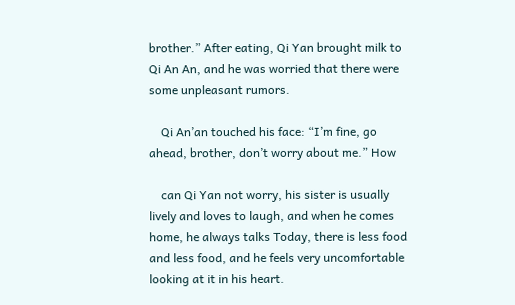brother.” After eating, Qi Yan brought milk to Qi An An, and he was worried that there were some unpleasant rumors.

    Qi An’an touched his face: “I’m fine, go ahead, brother, don’t worry about me.” How

    can Qi Yan not worry, his sister is usually lively and loves to laugh, and when he comes home, he always talks Today, there is less food and less food, and he feels very uncomfortable looking at it in his heart.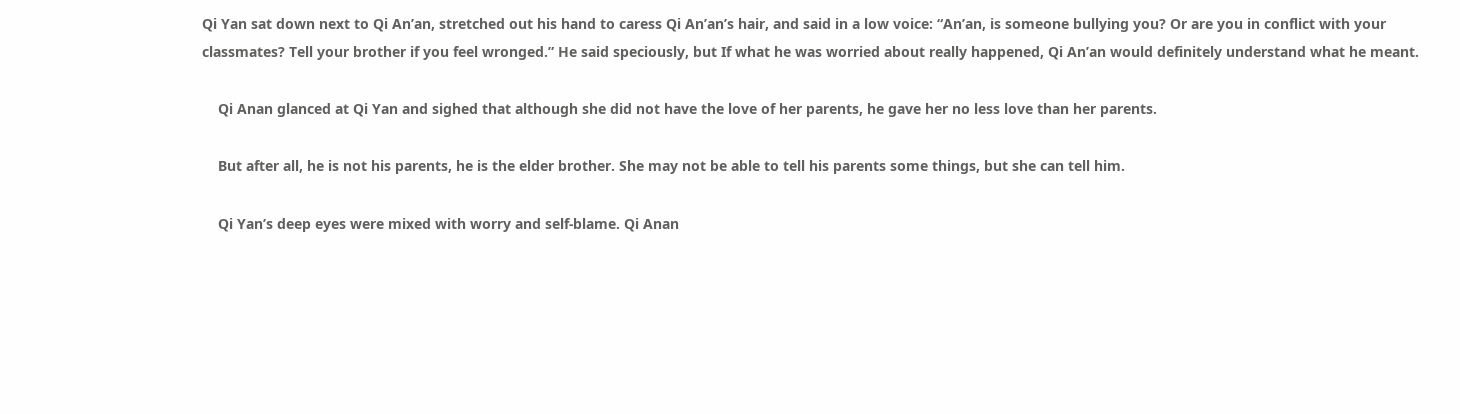Qi Yan sat down next to Qi An’an, stretched out his hand to caress Qi An’an’s hair, and said in a low voice: “An’an, is someone bullying you? Or are you in conflict with your classmates? Tell your brother if you feel wronged.” He said speciously, but If what he was worried about really happened, Qi An’an would definitely understand what he meant.

    Qi Anan glanced at Qi Yan and sighed that although she did not have the love of her parents, he gave her no less love than her parents.

    But after all, he is not his parents, he is the elder brother. She may not be able to tell his parents some things, but she can tell him.

    Qi Yan’s deep eyes were mixed with worry and self-blame. Qi Anan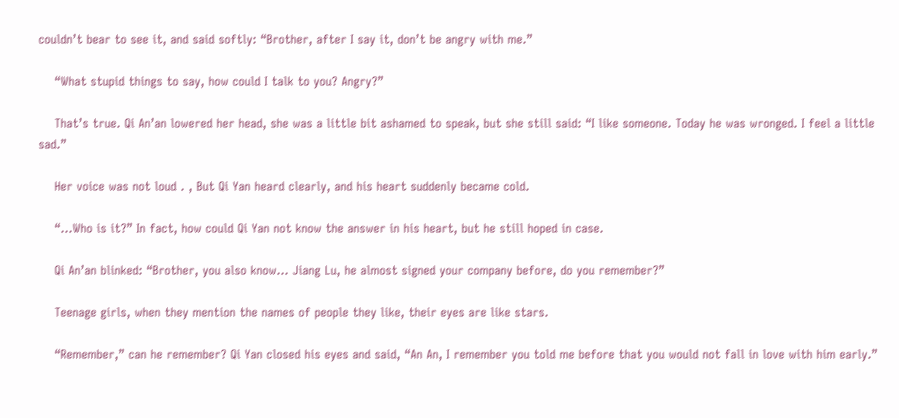couldn’t bear to see it, and said softly: “Brother, after I say it, don’t be angry with me.”

    “What stupid things to say, how could I talk to you? Angry?”

    That’s true. Qi An’an lowered her head, she was a little bit ashamed to speak, but she still said: “I like someone. Today he was wronged. I feel a little sad.”

    Her voice was not loud . , But Qi Yan heard clearly, and his heart suddenly became cold.

    “…Who is it?” In fact, how could Qi Yan not know the answer in his heart, but he still hoped in case.

    Qi An’an blinked: “Brother, you also know… Jiang Lu, he almost signed your company before, do you remember?”

    Teenage girls, when they mention the names of people they like, their eyes are like stars.

    “Remember,” can he remember? Qi Yan closed his eyes and said, “An An, I remember you told me before that you would not fall in love with him early.”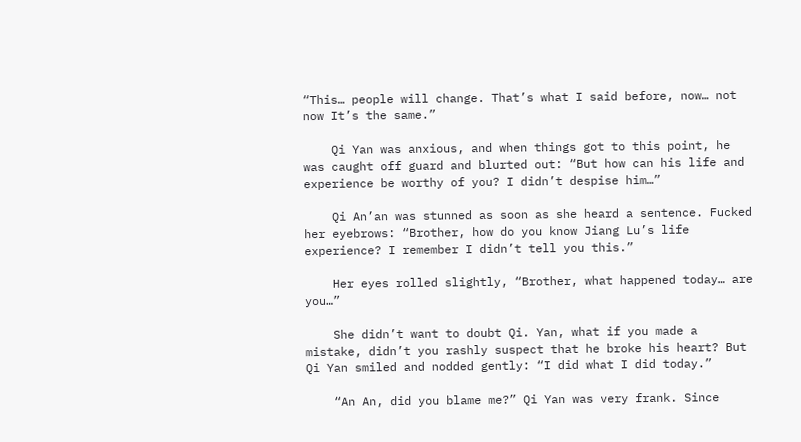“This… people will change. That’s what I said before, now… not now It’s the same.”

    Qi Yan was anxious, and when things got to this point, he was caught off guard and blurted out: “But how can his life and experience be worthy of you? I didn’t despise him…”

    Qi An’an was stunned as soon as she heard a sentence. Fucked her eyebrows: “Brother, how do you know Jiang Lu’s life experience? I remember I didn’t tell you this.”

    Her eyes rolled slightly, “Brother, what happened today… are you…”

    She didn’t want to doubt Qi. Yan, what if you made a mistake, didn’t you rashly suspect that he broke his heart? But Qi Yan smiled and nodded gently: “I did what I did today.”

    “An An, did you blame me?” Qi Yan was very frank. Since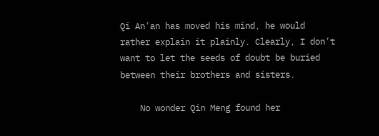Qi An’an has moved his mind, he would rather explain it plainly. Clearly, I don’t want to let the seeds of doubt be buried between their brothers and sisters.

    No wonder Qin Meng found her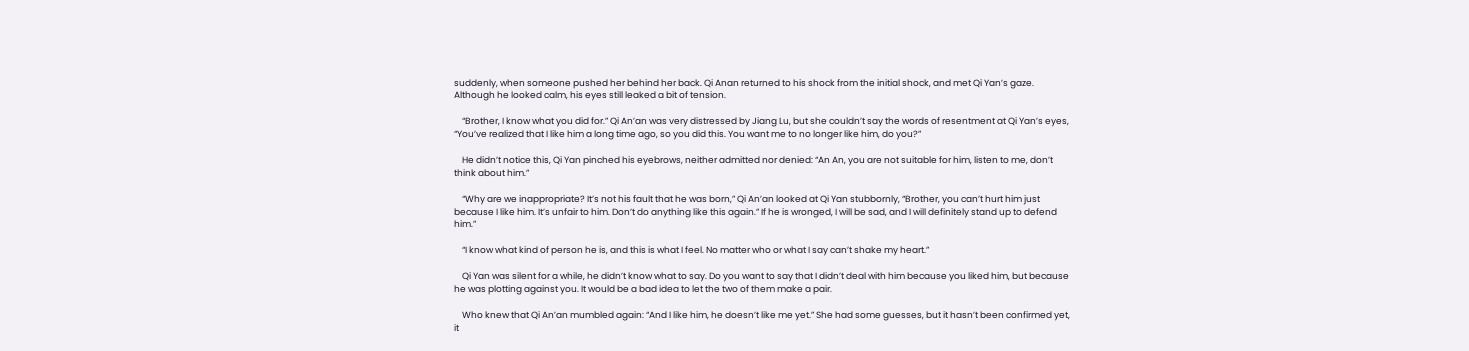suddenly, when someone pushed her behind her back. Qi Anan returned to his shock from the initial shock, and met Qi Yan’s gaze. Although he looked calm, his eyes still leaked a bit of tension.

    “Brother, I know what you did for.” Qi An’an was very distressed by Jiang Lu, but she couldn’t say the words of resentment at Qi Yan’s eyes, “You’ve realized that I like him a long time ago, so you did this. You want me to no longer like him, do you?”

    He didn’t notice this, Qi Yan pinched his eyebrows, neither admitted nor denied: “An An, you are not suitable for him, listen to me, don’t think about him.”

    “Why are we inappropriate? It’s not his fault that he was born,” Qi An’an looked at Qi Yan stubbornly, “Brother, you can’t hurt him just because I like him. It’s unfair to him. Don’t do anything like this again.” If he is wronged, I will be sad, and I will definitely stand up to defend him.”

    “I know what kind of person he is, and this is what I feel. No matter who or what I say can’t shake my heart.”

    Qi Yan was silent for a while, he didn’t know what to say. Do you want to say that I didn’t deal with him because you liked him, but because he was plotting against you. It would be a bad idea to let the two of them make a pair.

    Who knew that Qi An’an mumbled again: “And I like him, he doesn’t like me yet.” She had some guesses, but it hasn’t been confirmed yet, it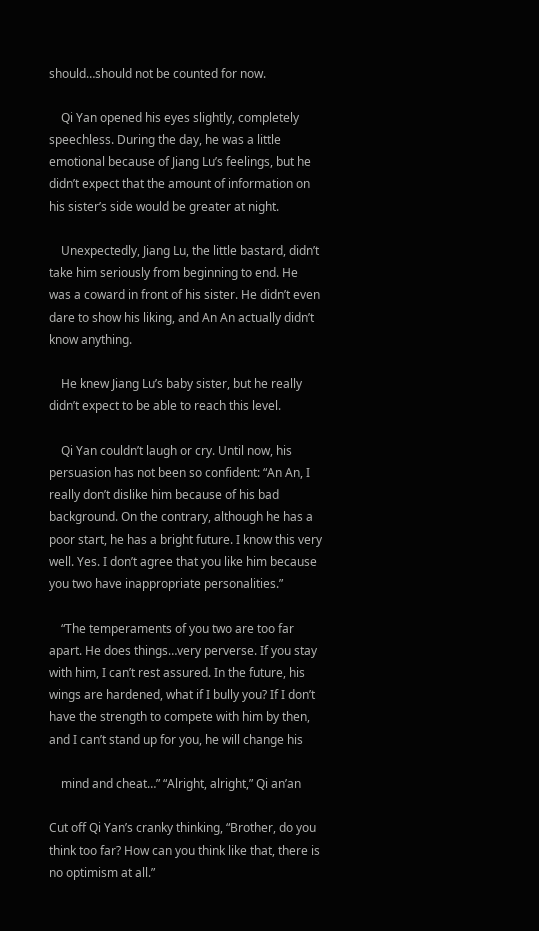should…should not be counted for now.

    Qi Yan opened his eyes slightly, completely speechless. During the day, he was a little emotional because of Jiang Lu’s feelings, but he didn’t expect that the amount of information on his sister’s side would be greater at night.

    Unexpectedly, Jiang Lu, the little bastard, didn’t take him seriously from beginning to end. He was a coward in front of his sister. He didn’t even dare to show his liking, and An An actually didn’t know anything.

    He knew Jiang Lu’s baby sister, but he really didn’t expect to be able to reach this level.

    Qi Yan couldn’t laugh or cry. Until now, his persuasion has not been so confident: “An An, I really don’t dislike him because of his bad background. On the contrary, although he has a poor start, he has a bright future. I know this very well. Yes. I don’t agree that you like him because you two have inappropriate personalities.”

    “The temperaments of you two are too far apart. He does things…very perverse. If you stay with him, I can’t rest assured. In the future, his wings are hardened, what if I bully you? If I don’t have the strength to compete with him by then, and I can’t stand up for you, he will change his

    mind and cheat…” “Alright, alright,” Qi an’an

Cut off Qi Yan’s cranky thinking, “Brother, do you think too far? How can you think like that, there is no optimism at all.”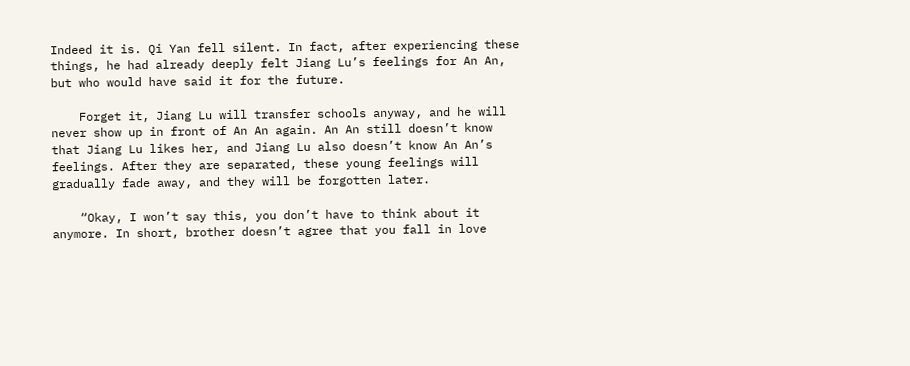Indeed it is. Qi Yan fell silent. In fact, after experiencing these things, he had already deeply felt Jiang Lu’s feelings for An An, but who would have said it for the future.

    Forget it, Jiang Lu will transfer schools anyway, and he will never show up in front of An An again. An An still doesn’t know that Jiang Lu likes her, and Jiang Lu also doesn’t know An An’s feelings. After they are separated, these young feelings will gradually fade away, and they will be forgotten later.

    “Okay, I won’t say this, you don’t have to think about it anymore. In short, brother doesn’t agree that you fall in love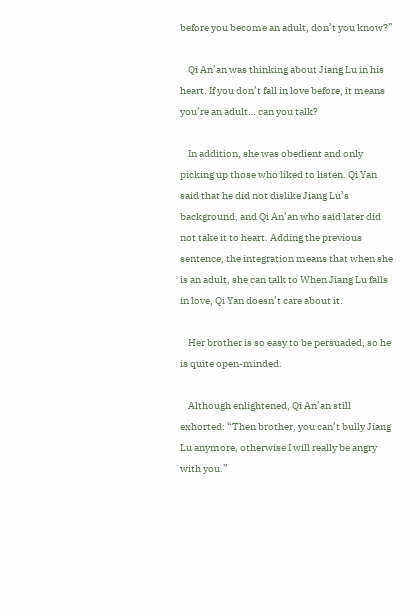before you become an adult, don’t you know?”

    Qi An’an was thinking about Jiang Lu in his heart. If you don’t fall in love before, it means you’re an adult… can you talk?

    In addition, she was obedient and only picking up those who liked to listen. Qi Yan said that he did not dislike Jiang Lu’s background, and Qi An’an who said later did not take it to heart. Adding the previous sentence, the integration means that when she is an adult, she can talk to When Jiang Lu falls in love, Qi Yan doesn’t care about it.

    Her brother is so easy to be persuaded, so he is quite open-minded.

    Although enlightened, Qi An’an still exhorted: “Then brother, you can’t bully Jiang Lu anymore, otherwise I will really be angry with you.”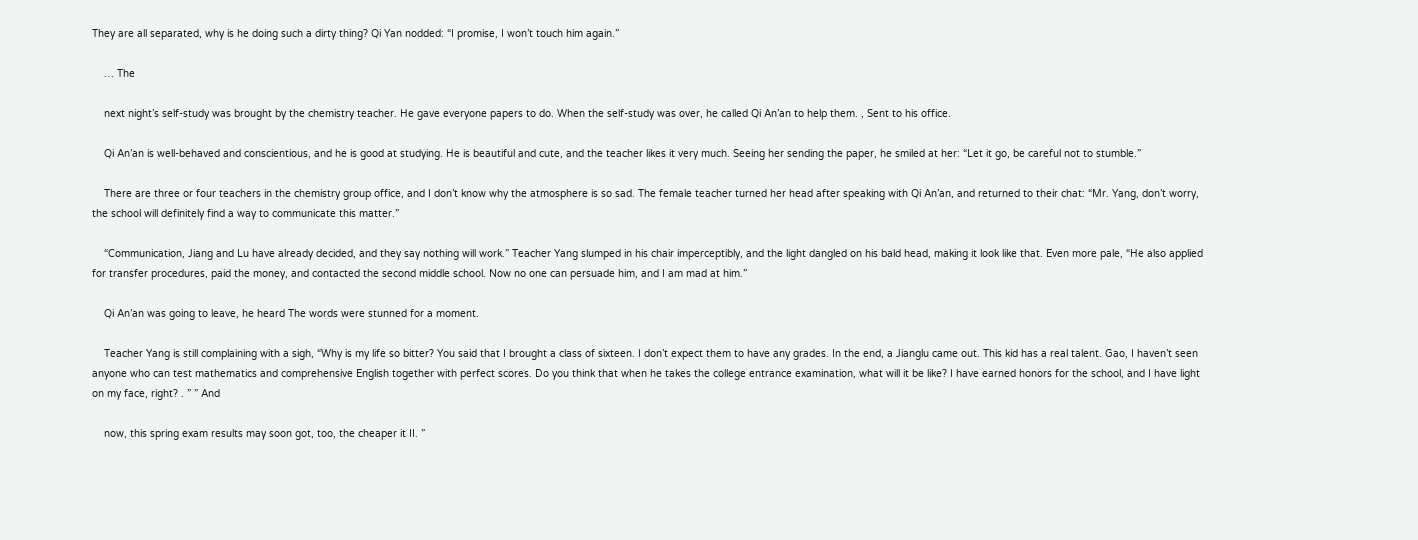They are all separated, why is he doing such a dirty thing? Qi Yan nodded: “I promise, I won’t touch him again.”

    … The

    next night’s self-study was brought by the chemistry teacher. He gave everyone papers to do. When the self-study was over, he called Qi An’an to help them. , Sent to his office.

    Qi An’an is well-behaved and conscientious, and he is good at studying. He is beautiful and cute, and the teacher likes it very much. Seeing her sending the paper, he smiled at her: “Let it go, be careful not to stumble.”

    There are three or four teachers in the chemistry group office, and I don’t know why the atmosphere is so sad. The female teacher turned her head after speaking with Qi An’an, and returned to their chat: “Mr. Yang, don’t worry, the school will definitely find a way to communicate this matter.”

    “Communication, Jiang and Lu have already decided, and they say nothing will work.” Teacher Yang slumped in his chair imperceptibly, and the light dangled on his bald head, making it look like that. Even more pale, “He also applied for transfer procedures, paid the money, and contacted the second middle school. Now no one can persuade him, and I am mad at him.”

    Qi An’an was going to leave, he heard The words were stunned for a moment.

    Teacher Yang is still complaining with a sigh, “Why is my life so bitter? You said that I brought a class of sixteen. I don’t expect them to have any grades. In the end, a Jianglu came out. This kid has a real talent. Gao, I haven’t seen anyone who can test mathematics and comprehensive English together with perfect scores. Do you think that when he takes the college entrance examination, what will it be like? I have earned honors for the school, and I have light on my face, right? . ” ” And

    now, this spring exam results may soon got, too, the cheaper it II. ”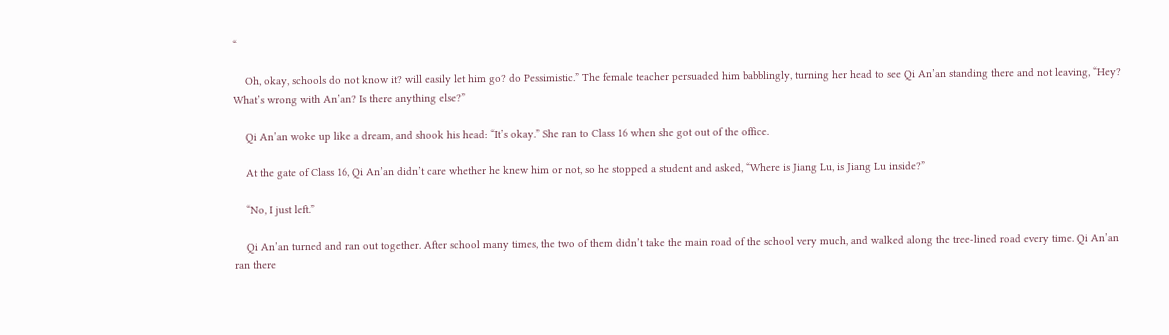“

    Oh, okay, schools do not know it? will easily let him go? do Pessimistic.” The female teacher persuaded him babblingly, turning her head to see Qi An’an standing there and not leaving, “Hey? What’s wrong with An’an? Is there anything else?”

    Qi An’an woke up like a dream, and shook his head: “It’s okay.” She ran to Class 16 when she got out of the office.

    At the gate of Class 16, Qi An’an didn’t care whether he knew him or not, so he stopped a student and asked, “Where is Jiang Lu, is Jiang Lu inside?”

    “No, I just left.”

    Qi An’an turned and ran out together. After school many times, the two of them didn’t take the main road of the school very much, and walked along the tree-lined road every time. Qi An’an ran there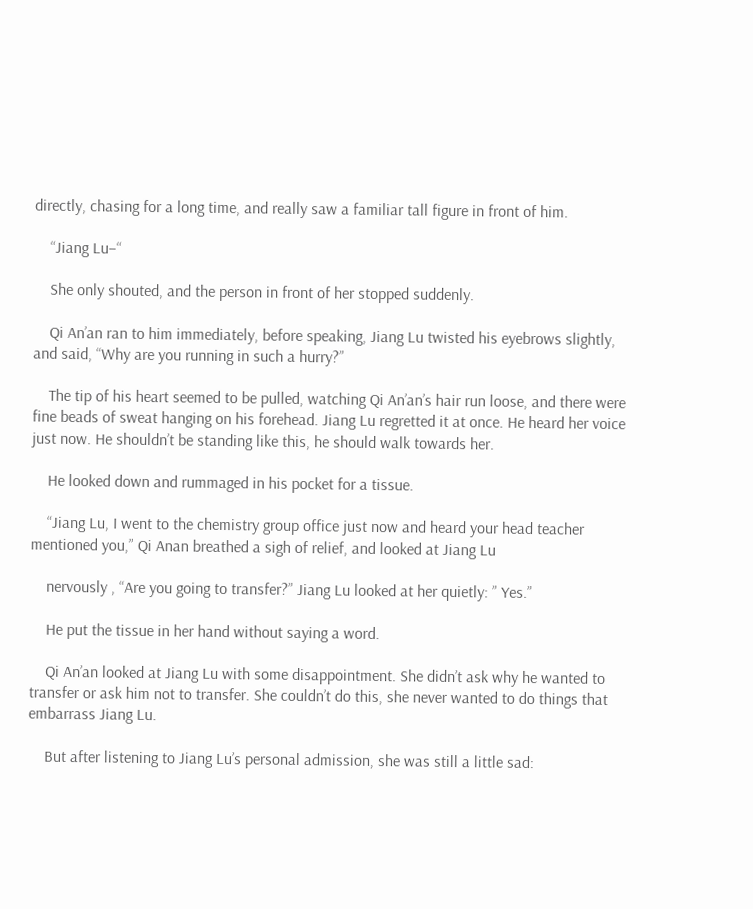directly, chasing for a long time, and really saw a familiar tall figure in front of him.

    “Jiang Lu–“

    She only shouted, and the person in front of her stopped suddenly.

    Qi An’an ran to him immediately, before speaking, Jiang Lu twisted his eyebrows slightly, and said, “Why are you running in such a hurry?”

    The tip of his heart seemed to be pulled, watching Qi An’an’s hair run loose, and there were fine beads of sweat hanging on his forehead. Jiang Lu regretted it at once. He heard her voice just now. He shouldn’t be standing like this, he should walk towards her.

    He looked down and rummaged in his pocket for a tissue.

    “Jiang Lu, I went to the chemistry group office just now and heard your head teacher mentioned you,” Qi Anan breathed a sigh of relief, and looked at Jiang Lu

    nervously , “Are you going to transfer?” Jiang Lu looked at her quietly: ” Yes.”

    He put the tissue in her hand without saying a word.

    Qi An’an looked at Jiang Lu with some disappointment. She didn’t ask why he wanted to transfer or ask him not to transfer. She couldn’t do this, she never wanted to do things that embarrass Jiang Lu.

    But after listening to Jiang Lu’s personal admission, she was still a little sad: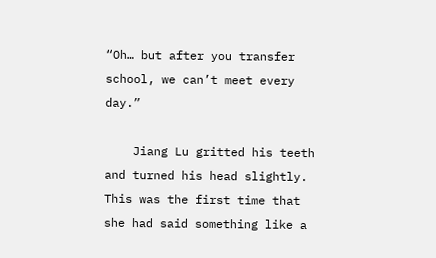“Oh… but after you transfer school, we can’t meet every day.”

    Jiang Lu gritted his teeth and turned his head slightly. This was the first time that she had said something like a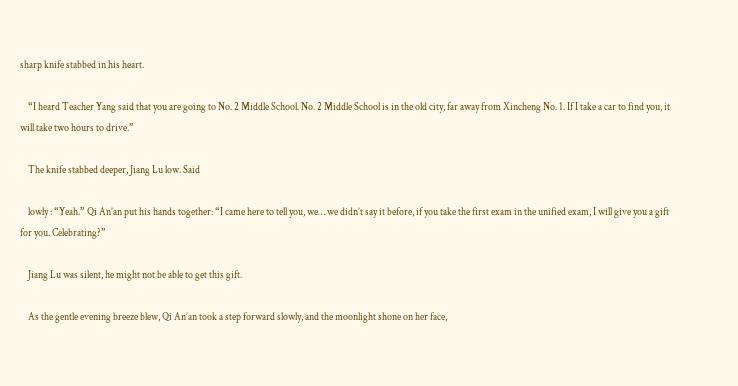sharp knife stabbed in his heart.

    “I heard Teacher Yang said that you are going to No. 2 Middle School. No. 2 Middle School is in the old city, far away from Xincheng No. 1. If I take a car to find you, it will take two hours to drive.”

    The knife stabbed deeper, Jiang Lu low. Said

    lowly : “Yeah.” Qi An’an put his hands together: “I came here to tell you, we… we didn’t say it before, if you take the first exam in the unified exam, I will give you a gift for you. Celebrating?”

    Jiang Lu was silent, he might not be able to get this gift.

    As the gentle evening breeze blew, Qi An’an took a step forward slowly, and the moonlight shone on her face,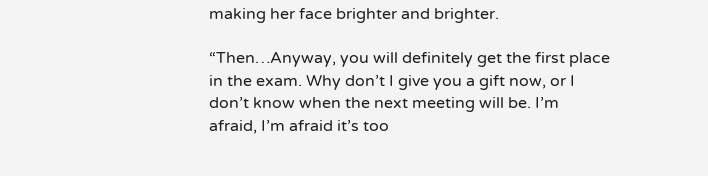making her face brighter and brighter.

“Then…Anyway, you will definitely get the first place in the exam. Why don’t I give you a gift now, or I don’t know when the next meeting will be. I’m afraid, I’m afraid it’s too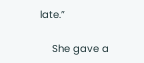late.”

    She gave a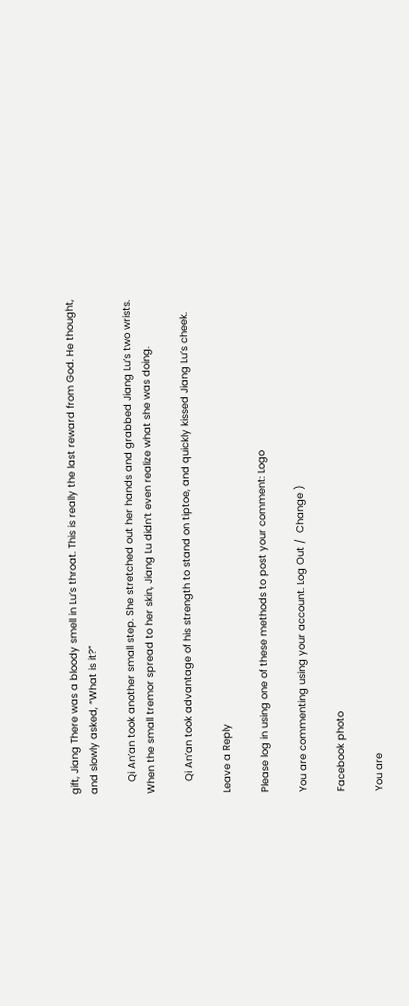gift, Jiang There was a bloody smell in Lu’s throat. This is really the last reward from God. He thought, and slowly asked, “What is it?”

    Qi An’an took another small step. She stretched out her hands and grabbed Jiang Lu’s two wrists. When the small tremor spread to her skin, Jiang Lu didn’t even realize what she was doing.

    Qi An’an took advantage of his strength to stand on tiptoe, and quickly kissed Jiang Lu’s cheek.

Leave a Reply

Please log in using one of these methods to post your comment: Logo

You are commenting using your account. Log Out /  Change )

Facebook photo

You are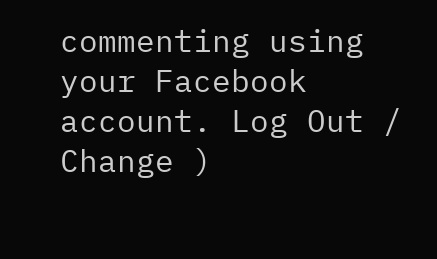commenting using your Facebook account. Log Out /  Change )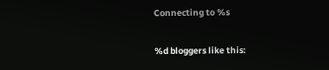Connecting to %s

%d bloggers like this: